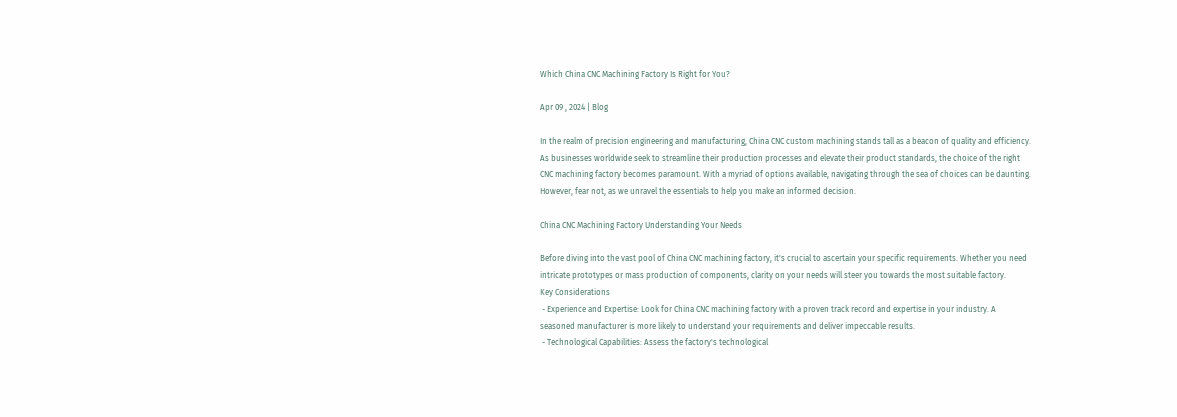Which China CNC Machining Factory Is Right for You?

Apr 09 , 2024 | Blog

In the realm of precision engineering and manufacturing, China CNC custom machining stands tall as a beacon of quality and efficiency. As businesses worldwide seek to streamline their production processes and elevate their product standards, the choice of the right CNC machining factory becomes paramount. With a myriad of options available, navigating through the sea of choices can be daunting. However, fear not, as we unravel the essentials to help you make an informed decision.

China CNC Machining Factory Understanding Your Needs

Before diving into the vast pool of China CNC machining factory, it's crucial to ascertain your specific requirements. Whether you need intricate prototypes or mass production of components, clarity on your needs will steer you towards the most suitable factory.
Key Considerations
 - Experience and Expertise: Look for China CNC machining factory with a proven track record and expertise in your industry. A seasoned manufacturer is more likely to understand your requirements and deliver impeccable results.
 - Technological Capabilities: Assess the factory's technological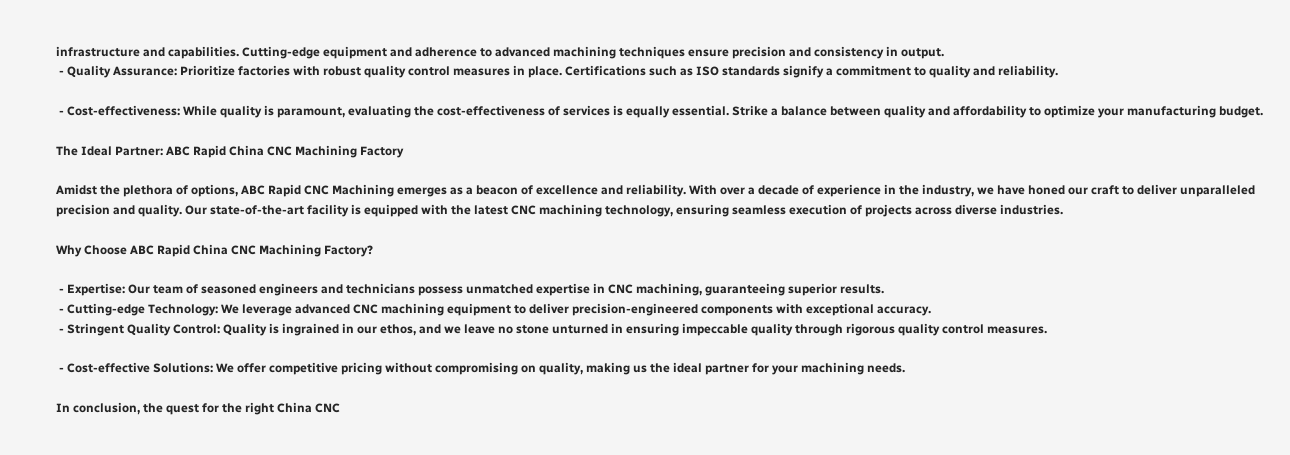infrastructure and capabilities. Cutting-edge equipment and adherence to advanced machining techniques ensure precision and consistency in output.
 - Quality Assurance: Prioritize factories with robust quality control measures in place. Certifications such as ISO standards signify a commitment to quality and reliability.

 - Cost-effectiveness: While quality is paramount, evaluating the cost-effectiveness of services is equally essential. Strike a balance between quality and affordability to optimize your manufacturing budget.

The Ideal Partner: ABC Rapid China CNC Machining Factory

Amidst the plethora of options, ABC Rapid CNC Machining emerges as a beacon of excellence and reliability. With over a decade of experience in the industry, we have honed our craft to deliver unparalleled precision and quality. Our state-of-the-art facility is equipped with the latest CNC machining technology, ensuring seamless execution of projects across diverse industries.

Why Choose ABC Rapid China CNC Machining Factory?

 - Expertise: Our team of seasoned engineers and technicians possess unmatched expertise in CNC machining, guaranteeing superior results.
 - Cutting-edge Technology: We leverage advanced CNC machining equipment to deliver precision-engineered components with exceptional accuracy.
 - Stringent Quality Control: Quality is ingrained in our ethos, and we leave no stone unturned in ensuring impeccable quality through rigorous quality control measures.

 - Cost-effective Solutions: We offer competitive pricing without compromising on quality, making us the ideal partner for your machining needs.

In conclusion, the quest for the right China CNC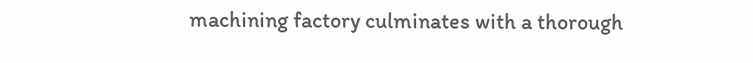machining factory culminates with a thorough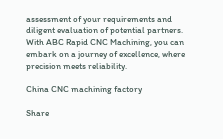assessment of your requirements and diligent evaluation of potential partners. With ABC Rapid CNC Machining, you can embark on a journey of excellence, where precision meets reliability.

China CNC machining factory

Share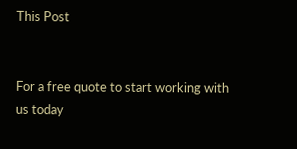This Post


For a free quote to start working with us today